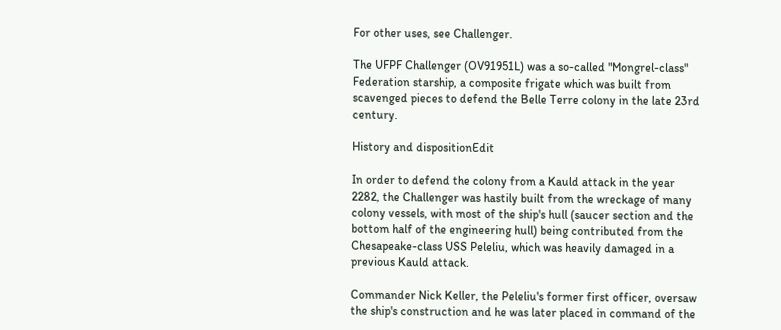For other uses, see Challenger.

The UFPF Challenger (OV91951L) was a so-called "Mongrel-class" Federation starship, a composite frigate which was built from scavenged pieces to defend the Belle Terre colony in the late 23rd century.

History and dispositionEdit

In order to defend the colony from a Kauld attack in the year 2282, the Challenger was hastily built from the wreckage of many colony vessels, with most of the ship's hull (saucer section and the bottom half of the engineering hull) being contributed from the Chesapeake-class USS Peleliu, which was heavily damaged in a previous Kauld attack.

Commander Nick Keller, the Peleliu's former first officer, oversaw the ship's construction and he was later placed in command of the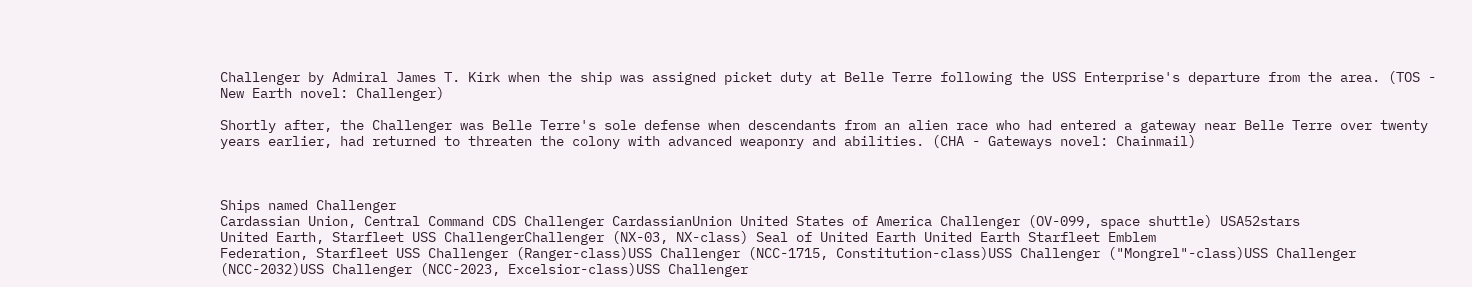Challenger by Admiral James T. Kirk when the ship was assigned picket duty at Belle Terre following the USS Enterprise's departure from the area. (TOS - New Earth novel: Challenger)

Shortly after, the Challenger was Belle Terre's sole defense when descendants from an alien race who had entered a gateway near Belle Terre over twenty years earlier, had returned to threaten the colony with advanced weaponry and abilities. (CHA - Gateways novel: Chainmail)



Ships named Challenger
Cardassian Union, Central Command CDS Challenger CardassianUnion United States of America Challenger (OV-099, space shuttle) USA52stars
United Earth, Starfleet USS ChallengerChallenger (NX-03, NX-class) Seal of United Earth United Earth Starfleet Emblem
Federation, Starfleet USS Challenger (Ranger-class)USS Challenger (NCC-1715, Constitution-class)USS Challenger ("Mongrel"-class)USS Challenger (NCC-2032)USS Challenger (NCC-2023, Excelsior-class)USS Challenger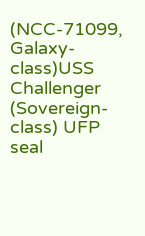(NCC-71099, Galaxy-class)USS Challenger (Sovereign-class) UFP seal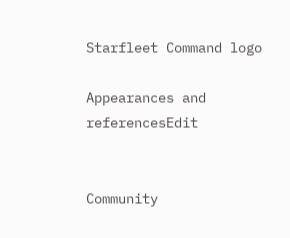Starfleet Command logo

Appearances and referencesEdit


Community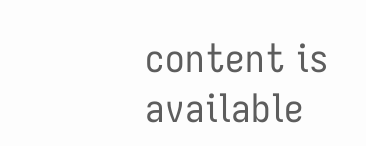content is available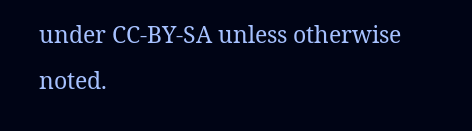under CC-BY-SA unless otherwise noted.